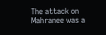The attack on Mahranee was a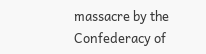massacre by the Confederacy of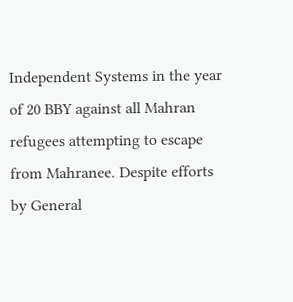Independent Systems in the year of 20 BBY against all Mahran refugees attempting to escape from Mahranee. Despite efforts by General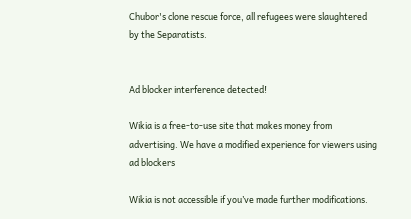Chubor's clone rescue force, all refugees were slaughtered by the Separatists.


Ad blocker interference detected!

Wikia is a free-to-use site that makes money from advertising. We have a modified experience for viewers using ad blockers

Wikia is not accessible if you’ve made further modifications.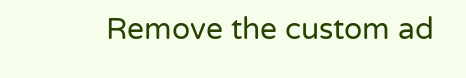Remove the custom ad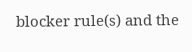blocker rule(s) and the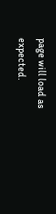page will load as expected.